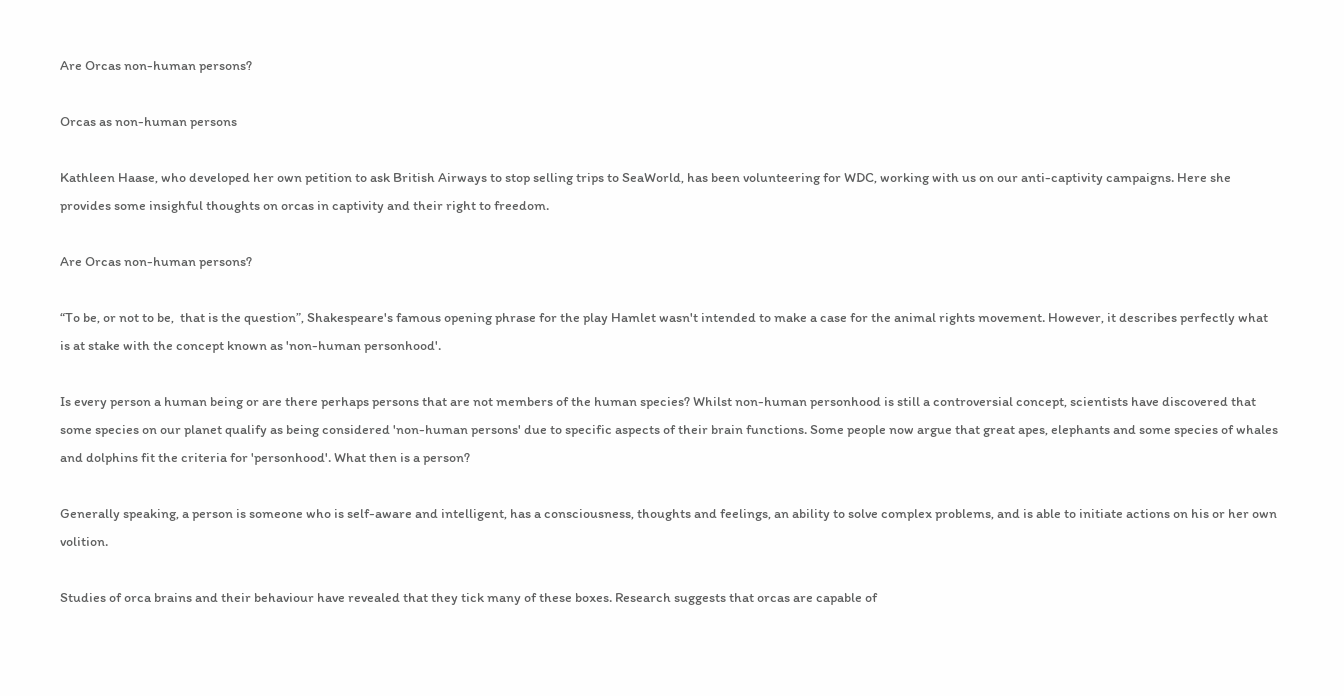Are Orcas non-human persons?

Orcas as non-human persons

Kathleen Haase, who developed her own petition to ask British Airways to stop selling trips to SeaWorld, has been volunteering for WDC, working with us on our anti-captivity campaigns. Here she provides some insighful thoughts on orcas in captivity and their right to freedom.

Are Orcas non-human persons?

“To be, or not to be,  that is the question”, Shakespeare's famous opening phrase for the play Hamlet wasn't intended to make a case for the animal rights movement. However, it describes perfectly what is at stake with the concept known as 'non-human personhood'.

Is every person a human being or are there perhaps persons that are not members of the human species? Whilst non-human personhood is still a controversial concept, scientists have discovered that some species on our planet qualify as being considered 'non-human persons' due to specific aspects of their brain functions. Some people now argue that great apes, elephants and some species of whales and dolphins fit the criteria for 'personhood'. What then is a person?

Generally speaking, a person is someone who is self-aware and intelligent, has a consciousness, thoughts and feelings, an ability to solve complex problems, and is able to initiate actions on his or her own volition.

Studies of orca brains and their behaviour have revealed that they tick many of these boxes. Research suggests that orcas are capable of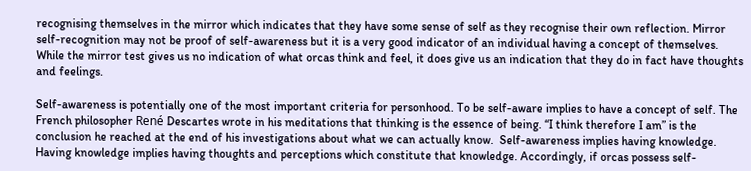recognising themselves in the mirror which indicates that they have some sense of self as they recognise their own reflection. Mirror self-recognition may not be proof of self-awareness but it is a very good indicator of an individual having a concept of themselves. While the mirror test gives us no indication of what orcas think and feel, it does give us an indication that they do in fact have thoughts and feelings.

Self-awareness is potentially one of the most important criteria for personhood. To be self-aware implies to have a concept of self. The French philosopher René Descartes wrote in his meditations that thinking is the essence of being. “I think therefore I am” is the conclusion he reached at the end of his investigations about what we can actually know.  Self-awareness implies having knowledge. Having knowledge implies having thoughts and perceptions which constitute that knowledge. Accordingly, if orcas possess self-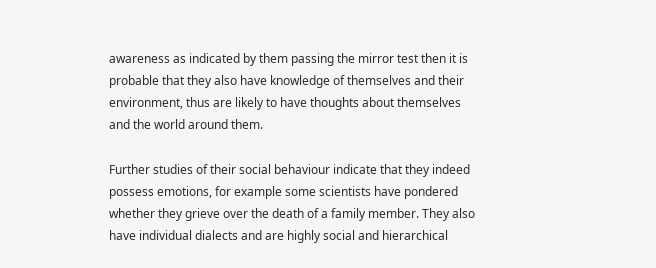awareness as indicated by them passing the mirror test then it is probable that they also have knowledge of themselves and their environment, thus are likely to have thoughts about themselves and the world around them.

Further studies of their social behaviour indicate that they indeed possess emotions, for example some scientists have pondered whether they grieve over the death of a family member. They also have individual dialects and are highly social and hierarchical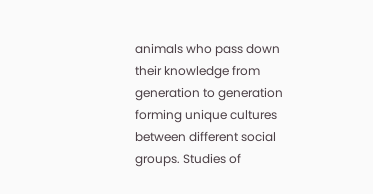animals who pass down their knowledge from generation to generation forming unique cultures between different social groups. Studies of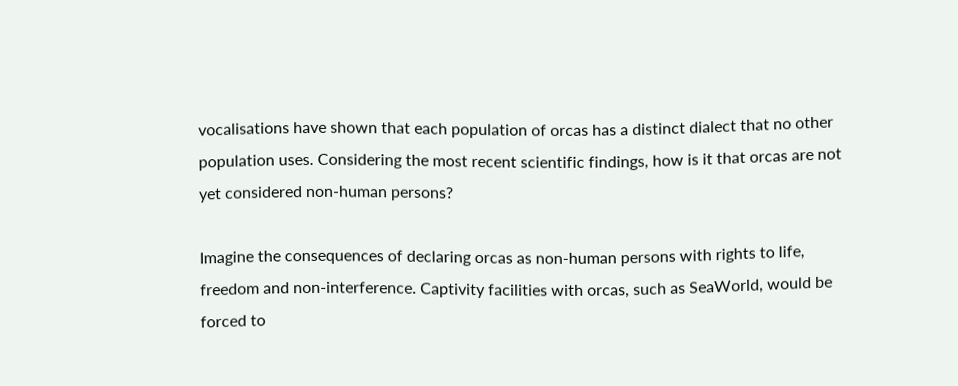vocalisations have shown that each population of orcas has a distinct dialect that no other population uses. Considering the most recent scientific findings, how is it that orcas are not yet considered non-human persons?

Imagine the consequences of declaring orcas as non-human persons with rights to life, freedom and non-interference. Captivity facilities with orcas, such as SeaWorld, would be forced to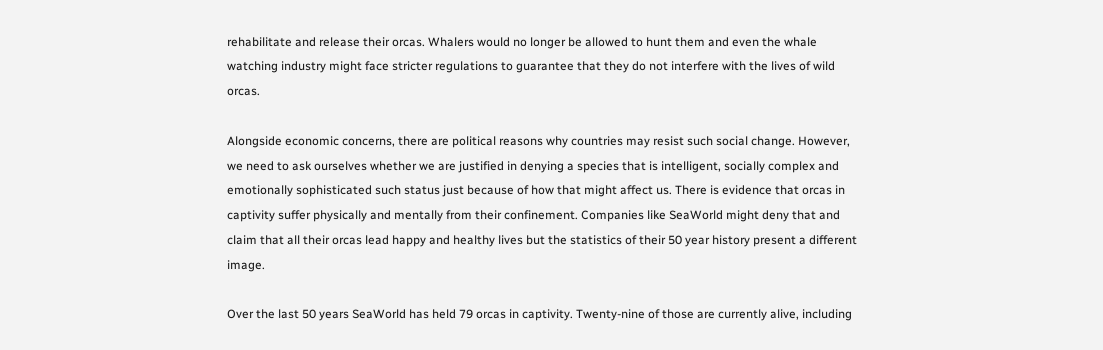rehabilitate and release their orcas. Whalers would no longer be allowed to hunt them and even the whale watching industry might face stricter regulations to guarantee that they do not interfere with the lives of wild orcas.

Alongside economic concerns, there are political reasons why countries may resist such social change. However, we need to ask ourselves whether we are justified in denying a species that is intelligent, socially complex and emotionally sophisticated such status just because of how that might affect us. There is evidence that orcas in captivity suffer physically and mentally from their confinement. Companies like SeaWorld might deny that and claim that all their orcas lead happy and healthy lives but the statistics of their 50 year history present a different image.

Over the last 50 years SeaWorld has held 79 orcas in captivity. Twenty-nine of those are currently alive, including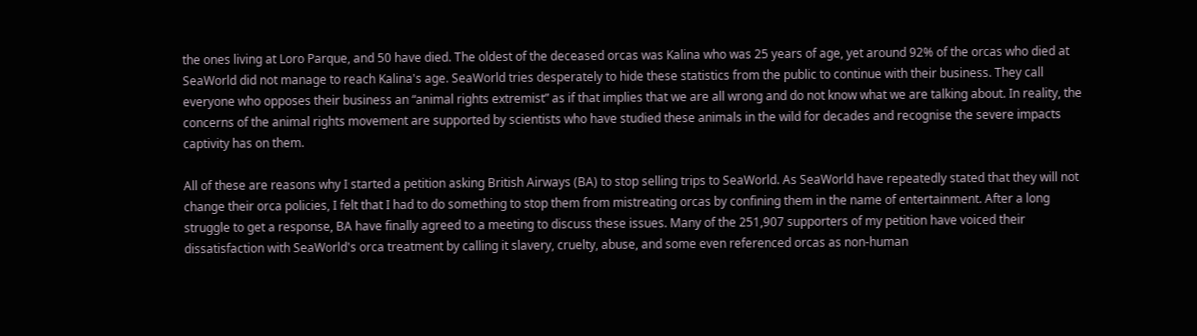the ones living at Loro Parque, and 50 have died. The oldest of the deceased orcas was Kalina who was 25 years of age, yet around 92% of the orcas who died at SeaWorld did not manage to reach Kalina's age. SeaWorld tries desperately to hide these statistics from the public to continue with their business. They call everyone who opposes their business an “animal rights extremist” as if that implies that we are all wrong and do not know what we are talking about. In reality, the concerns of the animal rights movement are supported by scientists who have studied these animals in the wild for decades and recognise the severe impacts captivity has on them.

All of these are reasons why I started a petition asking British Airways (BA) to stop selling trips to SeaWorld. As SeaWorld have repeatedly stated that they will not change their orca policies, I felt that I had to do something to stop them from mistreating orcas by confining them in the name of entertainment. After a long struggle to get a response, BA have finally agreed to a meeting to discuss these issues. Many of the 251,907 supporters of my petition have voiced their dissatisfaction with SeaWorld's orca treatment by calling it slavery, cruelty, abuse, and some even referenced orcas as non-human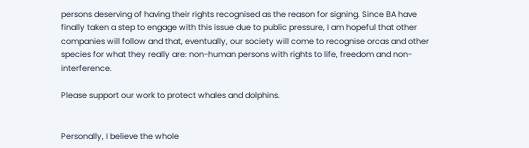persons deserving of having their rights recognised as the reason for signing. Since BA have finally taken a step to engage with this issue due to public pressure, I am hopeful that other companies will follow and that, eventually, our society will come to recognise orcas and other species for what they really are: non-human persons with rights to life, freedom and non-interference.

Please support our work to protect whales and dolphins.


Personally, I believe the whole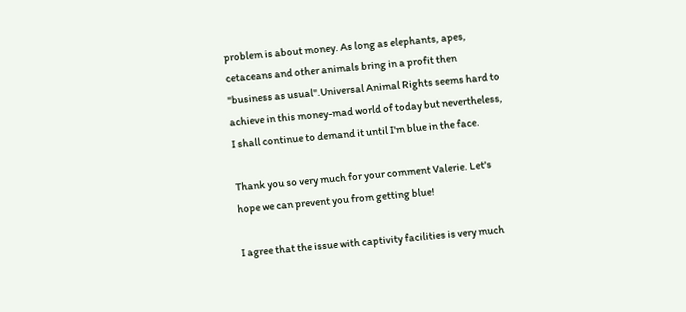problem is about money. As long as elephants, apes, cetaceans and other animals bring in a profit then "business as usual".Universal Animal Rights seems hard to achieve in this money-mad world of today but nevertheless, I shall continue to demand it until I'm blue in the face.

Thank you so very much for your comment Valerie. Let's hope we can prevent you from getting blue!

I agree that the issue with captivity facilities is very much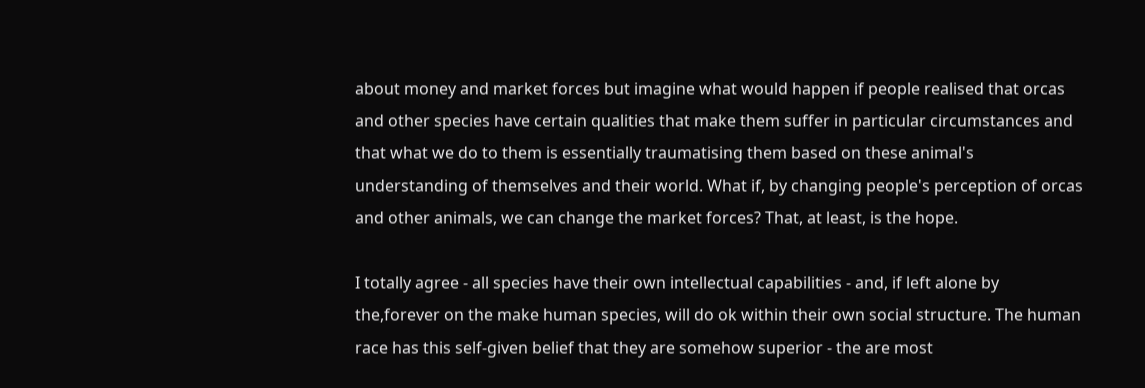about money and market forces but imagine what would happen if people realised that orcas and other species have certain qualities that make them suffer in particular circumstances and that what we do to them is essentially traumatising them based on these animal's understanding of themselves and their world. What if, by changing people's perception of orcas and other animals, we can change the market forces? That, at least, is the hope.

I totally agree - all species have their own intellectual capabilities - and, if left alone by the,forever on the make human species, will do ok within their own social structure. The human race has this self-given belief that they are somehow superior - the are most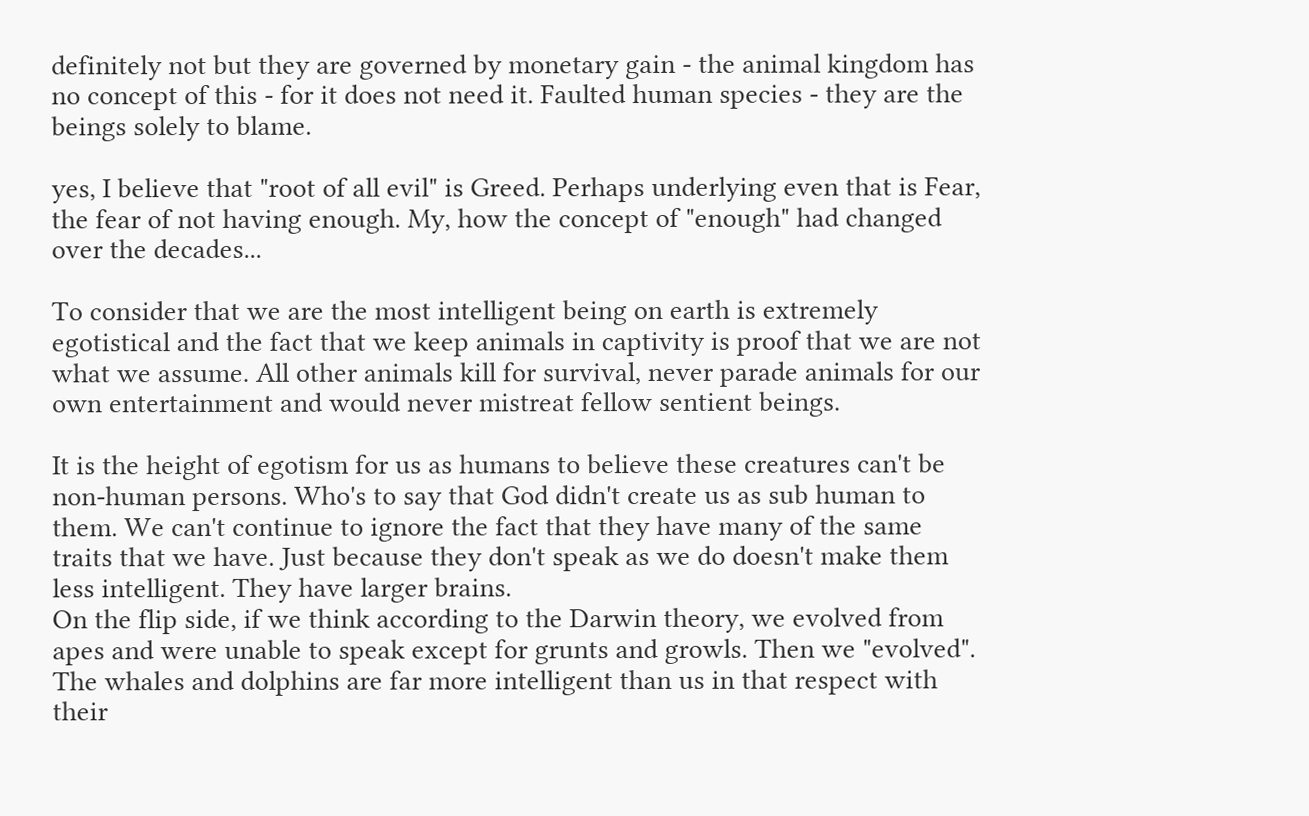definitely not but they are governed by monetary gain - the animal kingdom has no concept of this - for it does not need it. Faulted human species - they are the beings solely to blame.

yes, I believe that "root of all evil" is Greed. Perhaps underlying even that is Fear, the fear of not having enough. My, how the concept of "enough" had changed over the decades...

To consider that we are the most intelligent being on earth is extremely egotistical and the fact that we keep animals in captivity is proof that we are not what we assume. All other animals kill for survival, never parade animals for our own entertainment and would never mistreat fellow sentient beings.

It is the height of egotism for us as humans to believe these creatures can't be non-human persons. Who's to say that God didn't create us as sub human to them. We can't continue to ignore the fact that they have many of the same traits that we have. Just because they don't speak as we do doesn't make them less intelligent. They have larger brains.
On the flip side, if we think according to the Darwin theory, we evolved from apes and were unable to speak except for grunts and growls. Then we "evolved". The whales and dolphins are far more intelligent than us in that respect with their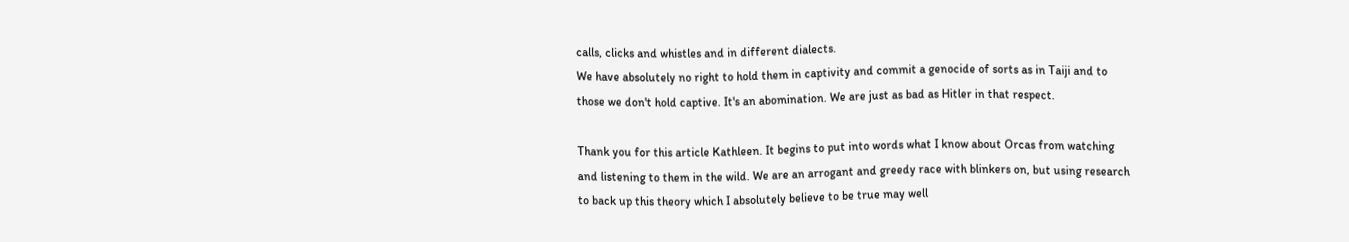calls, clicks and whistles and in different dialects.
We have absolutely no right to hold them in captivity and commit a genocide of sorts as in Taiji and to those we don't hold captive. It's an abomination. We are just as bad as Hitler in that respect.

Thank you for this article Kathleen. It begins to put into words what I know about Orcas from watching and listening to them in the wild. We are an arrogant and greedy race with blinkers on, but using research to back up this theory which I absolutely believe to be true may well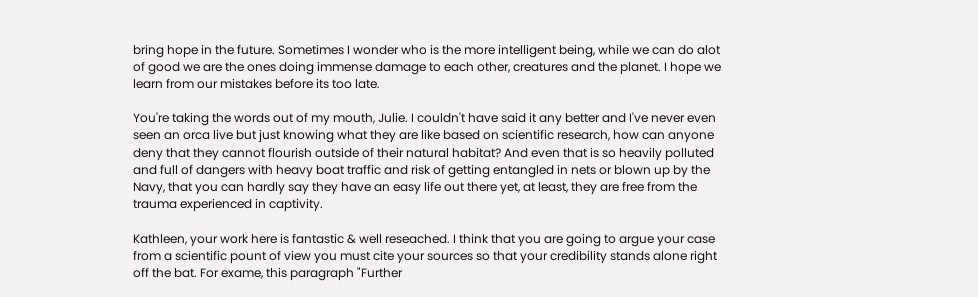bring hope in the future. Sometimes I wonder who is the more intelligent being, while we can do alot of good we are the ones doing immense damage to each other, creatures and the planet. I hope we learn from our mistakes before its too late.

You're taking the words out of my mouth, Julie. I couldn't have said it any better and I've never even seen an orca live but just knowing what they are like based on scientific research, how can anyone deny that they cannot flourish outside of their natural habitat? And even that is so heavily polluted and full of dangers with heavy boat traffic and risk of getting entangled in nets or blown up by the Navy, that you can hardly say they have an easy life out there yet, at least, they are free from the trauma experienced in captivity.

Kathleen, your work here is fantastic & well reseached. I think that you are going to argue your case from a scientific pount of view you must cite your sources so that your credibility stands alone right off the bat. For exame, this paragraph "Further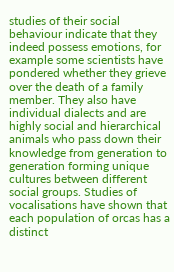studies of their social behaviour indicate that they indeed possess emotions, for example some scientists have pondered whether they grieve over the death of a family member. They also have individual dialects and are highly social and hierarchical animals who pass down their knowledge from generation to generation forming unique cultures between different social groups. Studies of vocalisations have shown that each population of orcas has a distinct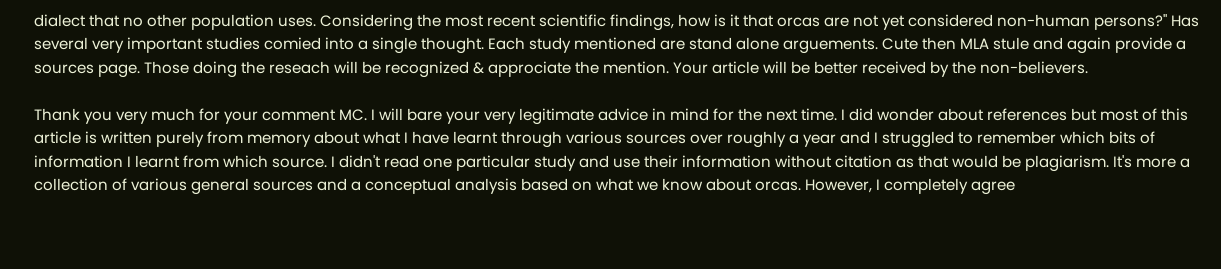dialect that no other population uses. Considering the most recent scientific findings, how is it that orcas are not yet considered non-human persons?" Has several very important studies comied into a single thought. Each study mentioned are stand alone arguements. Cute then MLA stule and again provide a sources page. Those doing the reseach will be recognized & approciate the mention. Your article will be better received by the non-believers.

Thank you very much for your comment MC. I will bare your very legitimate advice in mind for the next time. I did wonder about references but most of this article is written purely from memory about what I have learnt through various sources over roughly a year and I struggled to remember which bits of information I learnt from which source. I didn't read one particular study and use their information without citation as that would be plagiarism. It's more a collection of various general sources and a conceptual analysis based on what we know about orcas. However, I completely agree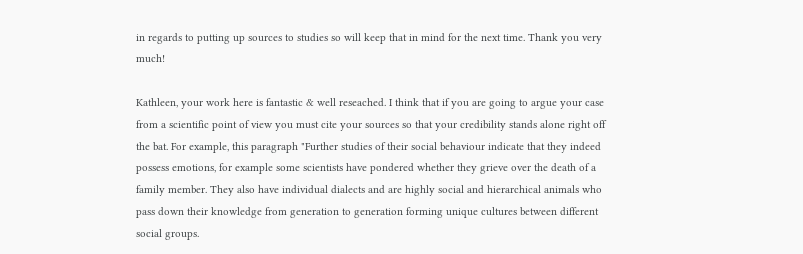in regards to putting up sources to studies so will keep that in mind for the next time. Thank you very much!

Kathleen, your work here is fantastic & well reseached. I think that if you are going to argue your case from a scientific point of view you must cite your sources so that your credibility stands alone right off the bat. For example, this paragraph "Further studies of their social behaviour indicate that they indeed possess emotions, for example some scientists have pondered whether they grieve over the death of a family member. They also have individual dialects and are highly social and hierarchical animals who pass down their knowledge from generation to generation forming unique cultures between different social groups.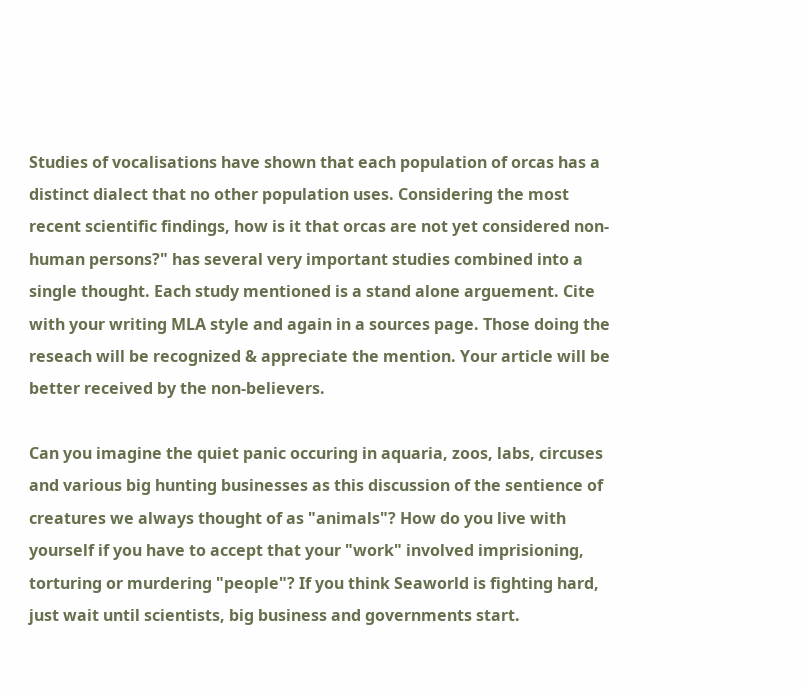Studies of vocalisations have shown that each population of orcas has a distinct dialect that no other population uses. Considering the most recent scientific findings, how is it that orcas are not yet considered non-human persons?" has several very important studies combined into a single thought. Each study mentioned is a stand alone arguement. Cite with your writing MLA style and again in a sources page. Those doing the reseach will be recognized & appreciate the mention. Your article will be better received by the non-believers.

Can you imagine the quiet panic occuring in aquaria, zoos, labs, circuses and various big hunting businesses as this discussion of the sentience of creatures we always thought of as "animals"? How do you live with yourself if you have to accept that your "work" involved imprisioning, torturing or murdering "people"? If you think Seaworld is fighting hard, just wait until scientists, big business and governments start.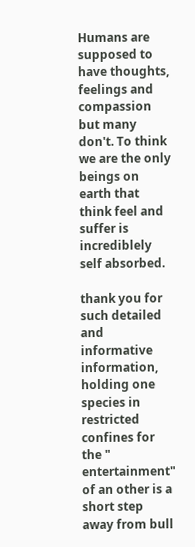Humans are supposed to have thoughts, feelings and compassion but many don't. To think we are the only beings on earth that think feel and suffer is incrediblely self absorbed.

thank you for such detailed and informative information, holding one species in restricted confines for the " entertainment" of an other is a short step away from bull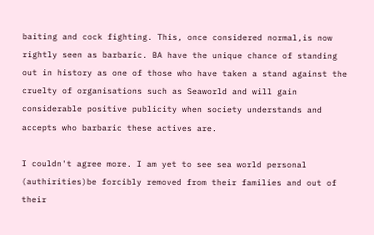baiting and cock fighting. This, once considered normal,is now rightly seen as barbaric. BA have the unique chance of standing out in history as one of those who have taken a stand against the cruelty of organisations such as Seaworld and will gain considerable positive publicity when society understands and accepts who barbaric these actives are.

I couldn't agree more. I am yet to see sea world personal (authirities)be forcibly removed from their families and out of their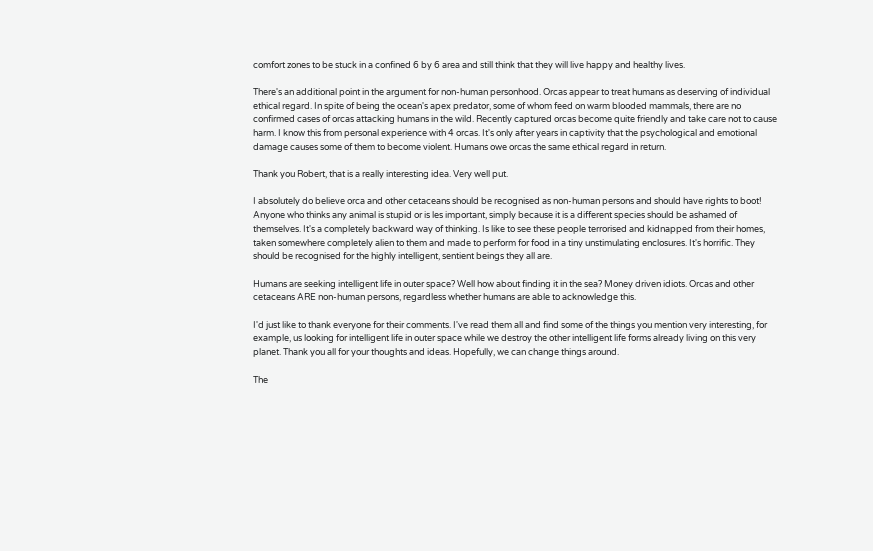comfort zones to be stuck in a confined 6 by 6 area and still think that they will live happy and healthy lives.

There's an additional point in the argument for non-human personhood. Orcas appear to treat humans as deserving of individual ethical regard. In spite of being the ocean's apex predator, some of whom feed on warm blooded mammals, there are no confirmed cases of orcas attacking humans in the wild. Recently captured orcas become quite friendly and take care not to cause harm. I know this from personal experience with 4 orcas. It's only after years in captivity that the psychological and emotional damage causes some of them to become violent. Humans owe orcas the same ethical regard in return.

Thank you Robert, that is a really interesting idea. Very well put.

I absolutely do believe orca and other cetaceans should be recognised as non-human persons and should have rights to boot! Anyone who thinks any animal is stupid or is les important, simply because it is a different species should be ashamed of themselves. It's a completely backward way of thinking. Is like to see these people terrorised and kidnapped from their homes, taken somewhere completely alien to them and made to perform for food in a tiny unstimulating enclosures. It's horrific. They should be recognised for the highly intelligent, sentient beings they all are.

Humans are seeking intelligent life in outer space? Well how about finding it in the sea? Money driven idiots. Orcas and other cetaceans ARE non-human persons, regardless whether humans are able to acknowledge this.

I'd just like to thank everyone for their comments. I've read them all and find some of the things you mention very interesting, for example, us looking for intelligent life in outer space while we destroy the other intelligent life forms already living on this very planet. Thank you all for your thoughts and ideas. Hopefully, we can change things around.

The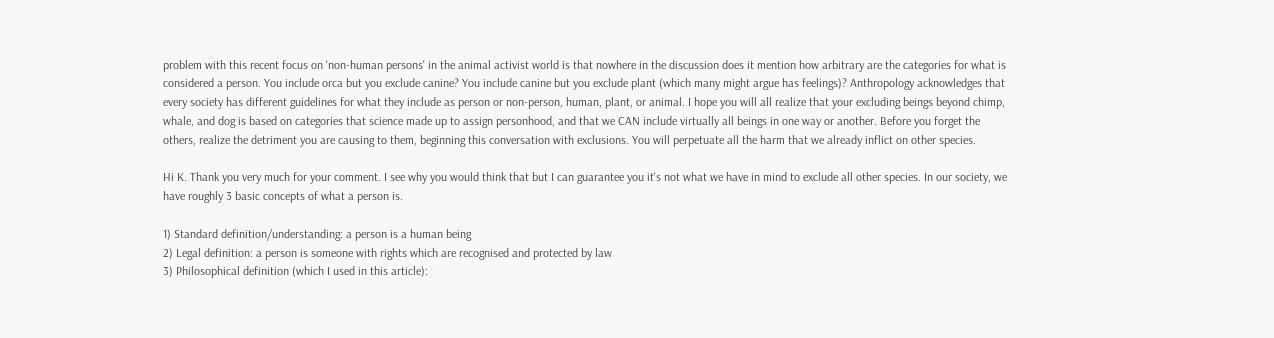problem with this recent focus on 'non-human persons' in the animal activist world is that nowhere in the discussion does it mention how arbitrary are the categories for what is considered a person. You include orca but you exclude canine? You include canine but you exclude plant (which many might argue has feelings)? Anthropology acknowledges that every society has different guidelines for what they include as person or non-person, human, plant, or animal. I hope you will all realize that your excluding beings beyond chimp, whale, and dog is based on categories that science made up to assign personhood, and that we CAN include virtually all beings in one way or another. Before you forget the others, realize the detriment you are causing to them, beginning this conversation with exclusions. You will perpetuate all the harm that we already inflict on other species.

Hi K. Thank you very much for your comment. I see why you would think that but I can guarantee you it's not what we have in mind to exclude all other species. In our society, we have roughly 3 basic concepts of what a person is.

1) Standard definition/understanding: a person is a human being
2) Legal definition: a person is someone with rights which are recognised and protected by law
3) Philosophical definition (which I used in this article):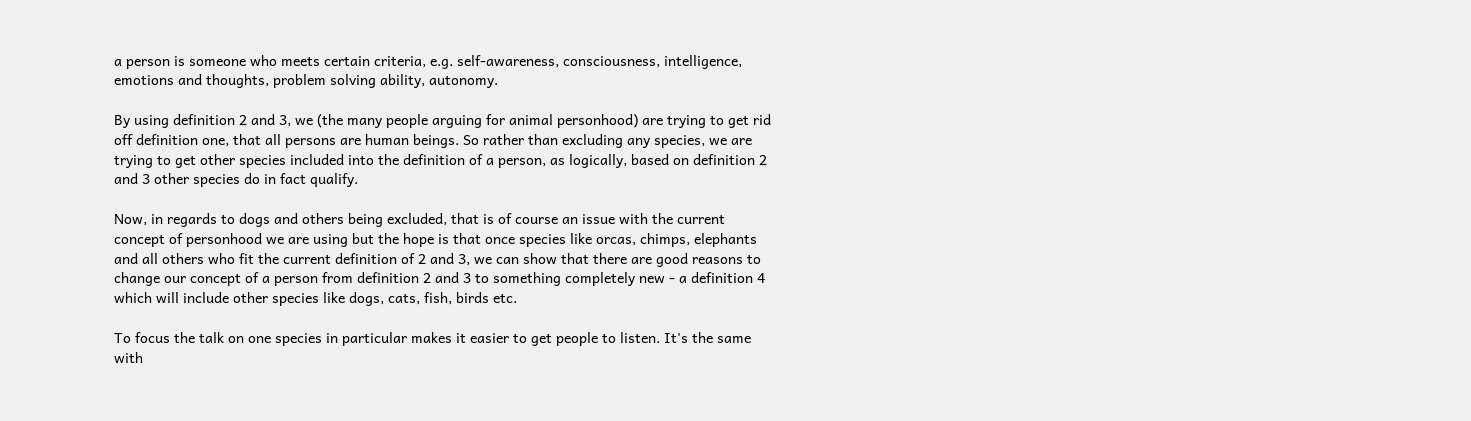a person is someone who meets certain criteria, e.g. self-awareness, consciousness, intelligence, emotions and thoughts, problem solving ability, autonomy.

By using definition 2 and 3, we (the many people arguing for animal personhood) are trying to get rid off definition one, that all persons are human beings. So rather than excluding any species, we are trying to get other species included into the definition of a person, as logically, based on definition 2 and 3 other species do in fact qualify.

Now, in regards to dogs and others being excluded, that is of course an issue with the current concept of personhood we are using but the hope is that once species like orcas, chimps, elephants and all others who fit the current definition of 2 and 3, we can show that there are good reasons to change our concept of a person from definition 2 and 3 to something completely new - a definition 4 which will include other species like dogs, cats, fish, birds etc.

To focus the talk on one species in particular makes it easier to get people to listen. It's the same with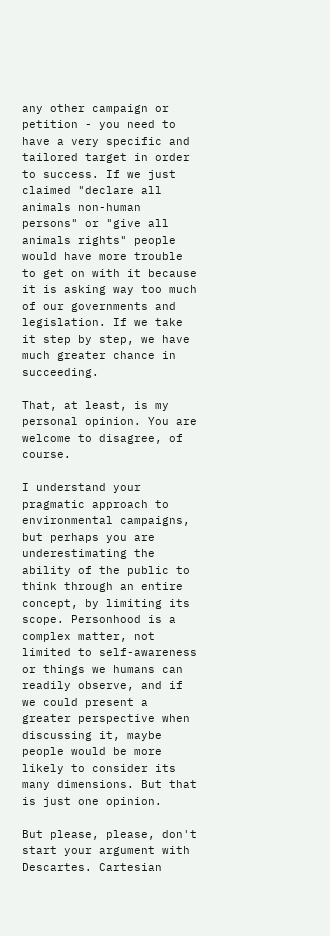any other campaign or petition - you need to have a very specific and tailored target in order to success. If we just claimed "declare all animals non-human persons" or "give all animals rights" people would have more trouble to get on with it because it is asking way too much of our governments and legislation. If we take it step by step, we have much greater chance in succeeding.

That, at least, is my personal opinion. You are welcome to disagree, of course.

I understand your pragmatic approach to environmental campaigns, but perhaps you are underestimating the ability of the public to think through an entire concept, by limiting its scope. Personhood is a complex matter, not limited to self-awareness or things we humans can readily observe, and if we could present a greater perspective when discussing it, maybe people would be more likely to consider its many dimensions. But that is just one opinion.

But please, please, don't start your argument with Descartes. Cartesian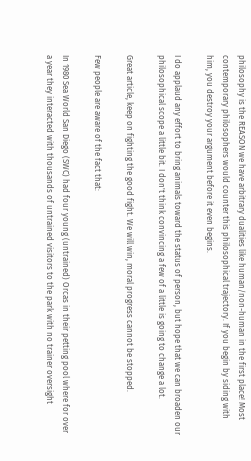philosophy is the REASON we have arbitrary dualities like human/non-human in the first place! Most contemporary philosophers would counter this philosophical trajectory. If you begin by siding with him, you destroy your argument before it even begins.

I do applaud any effort to bring animals toward the status of person, but hope that we can broaden our philosophical scope a little bit. I don't think convincing a few of a little is going to change a lot.

Great article, keep on fighting the good fight. We will win, moral progress cannot be stopped.

Few people are aware of the fact that:

In 1980 Sea World San Diego (SWC) had four young (untrained) Orcas in their petting pool where for over a year they interacted with thousands of untrained visitors to the park with no trainer oversight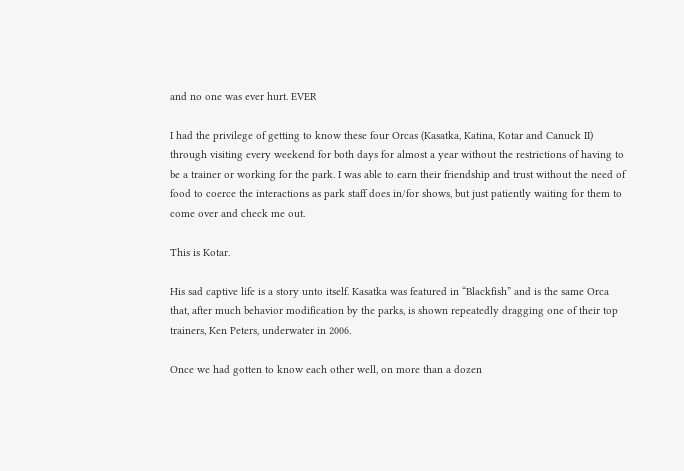and no one was ever hurt. EVER

I had the privilege of getting to know these four Orcas (Kasatka, Katina, Kotar and Canuck II) through visiting every weekend for both days for almost a year without the restrictions of having to be a trainer or working for the park. I was able to earn their friendship and trust without the need of food to coerce the interactions as park staff does in/for shows, but just patiently waiting for them to come over and check me out.

This is Kotar.

His sad captive life is a story unto itself. Kasatka was featured in “Blackfish” and is the same Orca that, after much behavior modification by the parks, is shown repeatedly dragging one of their top trainers, Ken Peters, underwater in 2006.

Once we had gotten to know each other well, on more than a dozen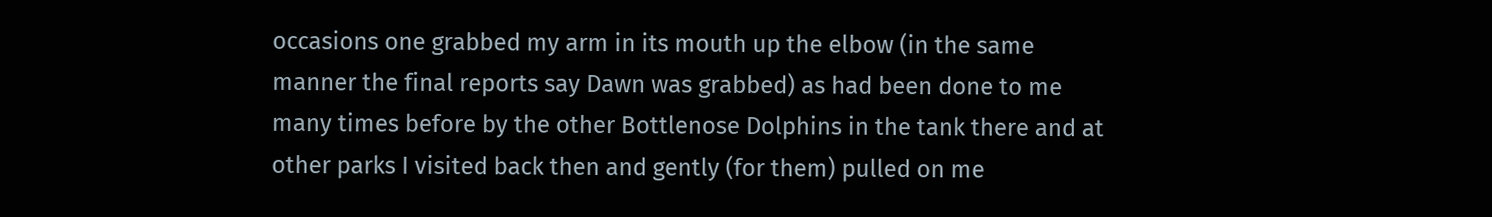occasions one grabbed my arm in its mouth up the elbow (in the same manner the final reports say Dawn was grabbed) as had been done to me many times before by the other Bottlenose Dolphins in the tank there and at other parks I visited back then and gently (for them) pulled on me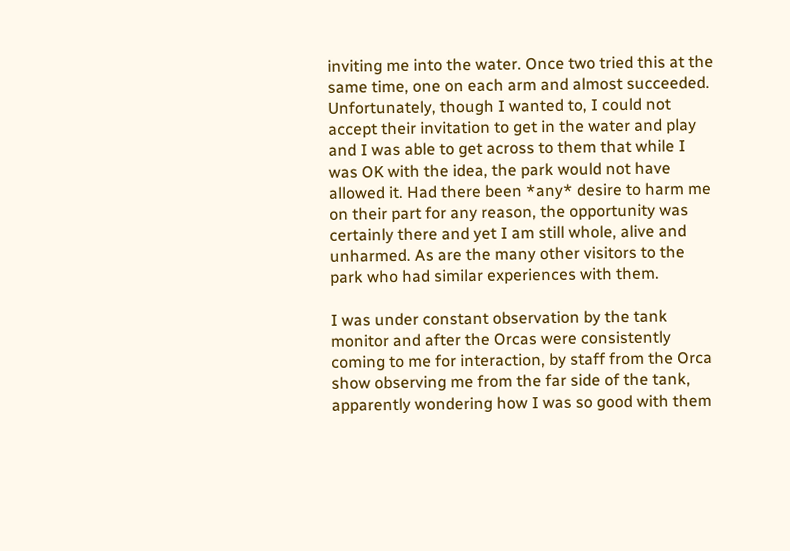inviting me into the water. Once two tried this at the same time, one on each arm and almost succeeded. Unfortunately, though I wanted to, I could not accept their invitation to get in the water and play and I was able to get across to them that while I was OK with the idea, the park would not have allowed it. Had there been *any* desire to harm me on their part for any reason, the opportunity was certainly there and yet I am still whole, alive and unharmed. As are the many other visitors to the park who had similar experiences with them.

I was under constant observation by the tank monitor and after the Orcas were consistently coming to me for interaction, by staff from the Orca show observing me from the far side of the tank, apparently wondering how I was so good with them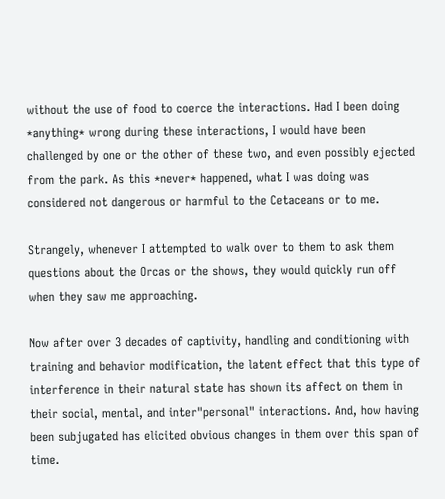without the use of food to coerce the interactions. Had I been doing *anything* wrong during these interactions, I would have been challenged by one or the other of these two, and even possibly ejected from the park. As this *never* happened, what I was doing was considered not dangerous or harmful to the Cetaceans or to me.

Strangely, whenever I attempted to walk over to them to ask them questions about the Orcas or the shows, they would quickly run off when they saw me approaching.

Now after over 3 decades of captivity, handling and conditioning with training and behavior modification, the latent effect that this type of interference in their natural state has shown its affect on them in their social, mental, and inter"personal" interactions. And, how having been subjugated has elicited obvious changes in them over this span of time.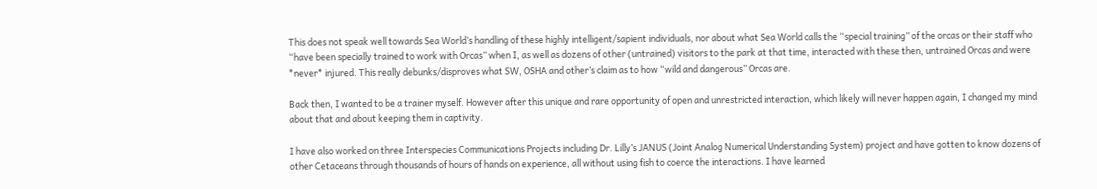This does not speak well towards Sea World’s handling of these highly intelligent/sapient individuals, nor about what Sea World calls the “special training” of the orcas or their staff who “have been specially trained to work with Orcas” when I, as well as dozens of other (untrained) visitors to the park at that time, interacted with these then, untrained Orcas and were *never* injured. This really debunks/disproves what SW, OSHA and other’s claim as to how “wild and dangerous” Orcas are.

Back then, I wanted to be a trainer myself. However after this unique and rare opportunity of open and unrestricted interaction, which likely will never happen again, I changed my mind about that and about keeping them in captivity.

I have also worked on three Interspecies Communications Projects including Dr. Lilly’s JANUS (Joint Analog Numerical Understanding System) project and have gotten to know dozens of other Cetaceans through thousands of hours of hands on experience, all without using fish to coerce the interactions. I have learned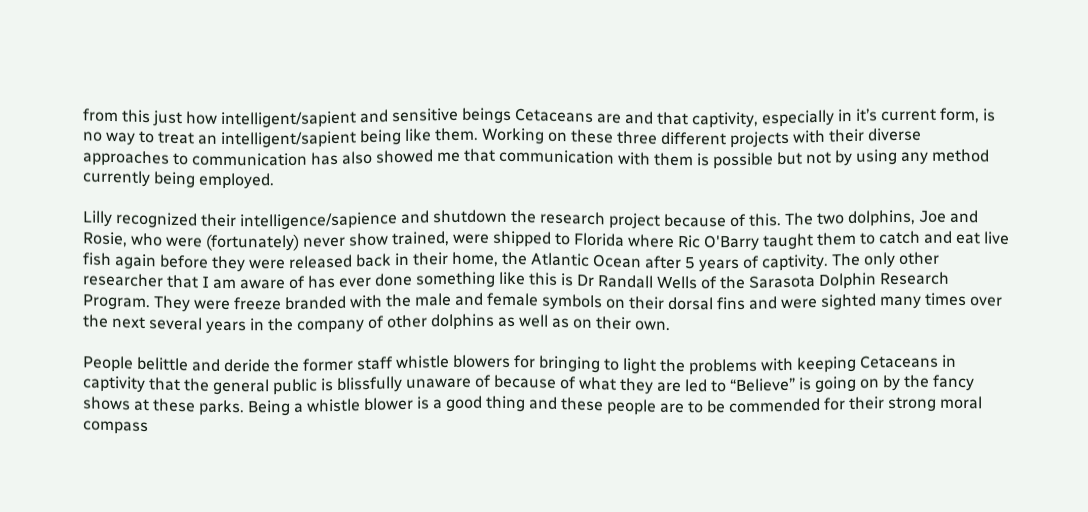from this just how intelligent/sapient and sensitive beings Cetaceans are and that captivity, especially in it’s current form, is no way to treat an intelligent/sapient being like them. Working on these three different projects with their diverse approaches to communication has also showed me that communication with them is possible but not by using any method currently being employed.

Lilly recognized their intelligence/sapience and shutdown the research project because of this. The two dolphins, Joe and Rosie, who were (fortunately) never show trained, were shipped to Florida where Ric O'Barry taught them to catch and eat live fish again before they were released back in their home, the Atlantic Ocean after 5 years of captivity. The only other researcher that I am aware of has ever done something like this is Dr Randall Wells of the Sarasota Dolphin Research Program. They were freeze branded with the male and female symbols on their dorsal fins and were sighted many times over the next several years in the company of other dolphins as well as on their own.

People belittle and deride the former staff whistle blowers for bringing to light the problems with keeping Cetaceans in captivity that the general public is blissfully unaware of because of what they are led to “Believe” is going on by the fancy shows at these parks. Being a whistle blower is a good thing and these people are to be commended for their strong moral compass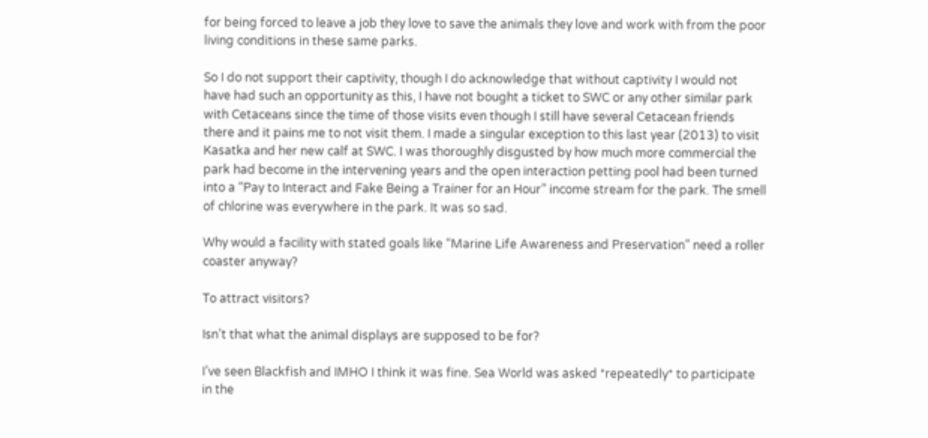for being forced to leave a job they love to save the animals they love and work with from the poor living conditions in these same parks.

So I do not support their captivity, though I do acknowledge that without captivity I would not have had such an opportunity as this, I have not bought a ticket to SWC or any other similar park with Cetaceans since the time of those visits even though I still have several Cetacean friends there and it pains me to not visit them. I made a singular exception to this last year (2013) to visit Kasatka and her new calf at SWC. I was thoroughly disgusted by how much more commercial the park had become in the intervening years and the open interaction petting pool had been turned into a “Pay to Interact and Fake Being a Trainer for an Hour” income stream for the park. The smell of chlorine was everywhere in the park. It was so sad.

Why would a facility with stated goals like “Marine Life Awareness and Preservation” need a roller coaster anyway?

To attract visitors?

Isn’t that what the animal displays are supposed to be for?

I’ve seen Blackfish and IMHO I think it was fine. Sea World was asked *repeatedly* to participate in the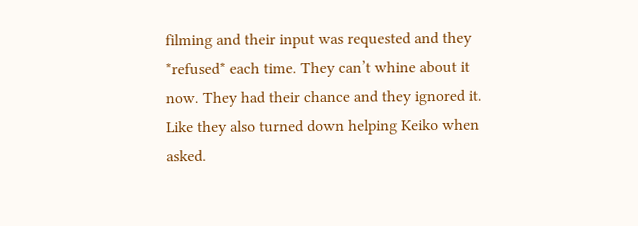filming and their input was requested and they *refused* each time. They can’t whine about it now. They had their chance and they ignored it. Like they also turned down helping Keiko when asked.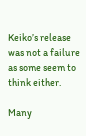Keiko’s release was not a failure as some seem to think either.

Many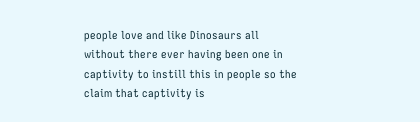people love and like Dinosaurs all without there ever having been one in captivity to instill this in people so the claim that captivity is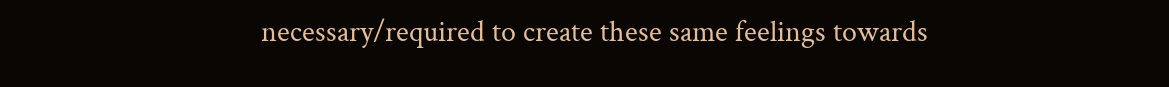necessary/required to create these same feelings towards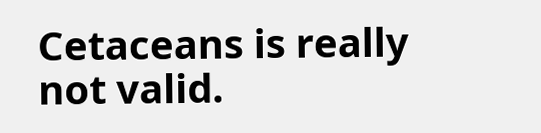Cetaceans is really not valid.